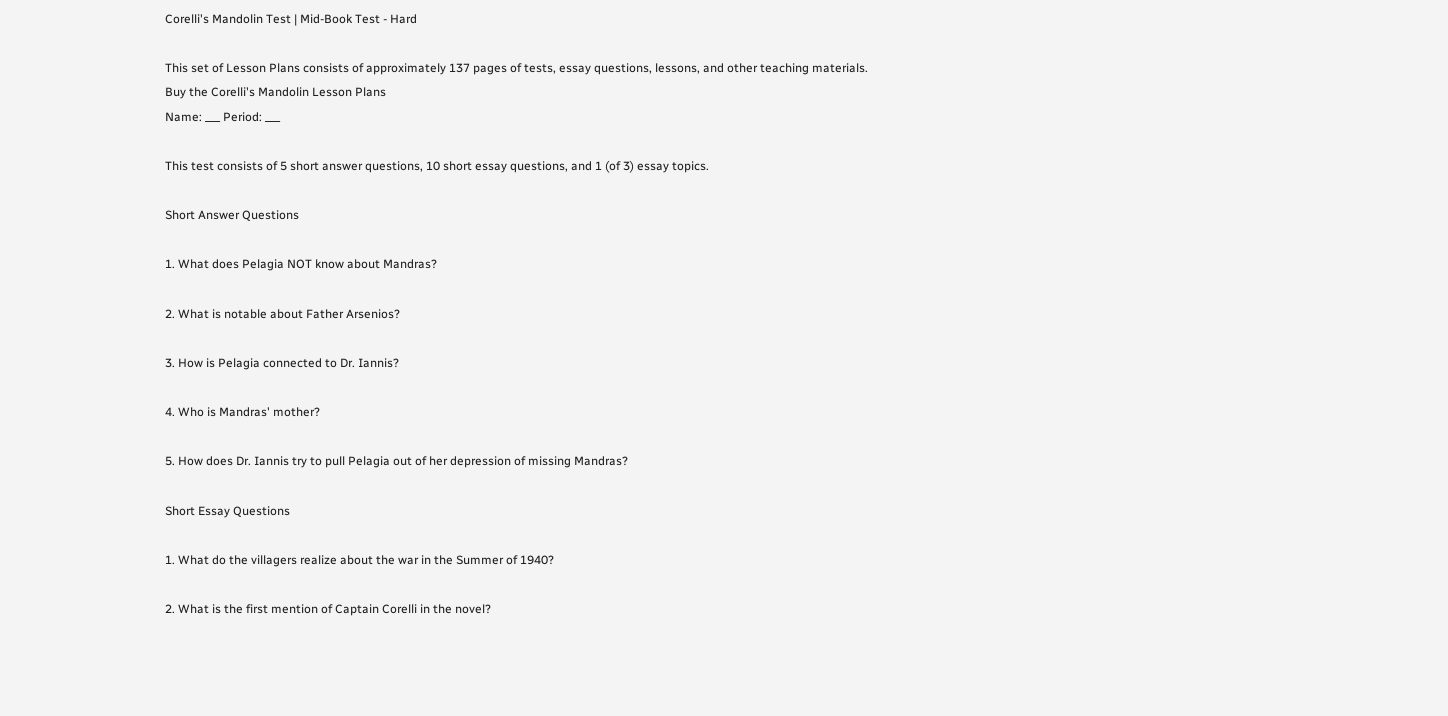Corelli's Mandolin Test | Mid-Book Test - Hard

This set of Lesson Plans consists of approximately 137 pages of tests, essay questions, lessons, and other teaching materials.
Buy the Corelli's Mandolin Lesson Plans
Name: ___ Period: ___

This test consists of 5 short answer questions, 10 short essay questions, and 1 (of 3) essay topics.

Short Answer Questions

1. What does Pelagia NOT know about Mandras?

2. What is notable about Father Arsenios?

3. How is Pelagia connected to Dr. Iannis?

4. Who is Mandras' mother?

5. How does Dr. Iannis try to pull Pelagia out of her depression of missing Mandras?

Short Essay Questions

1. What do the villagers realize about the war in the Summer of 1940?

2. What is the first mention of Captain Corelli in the novel?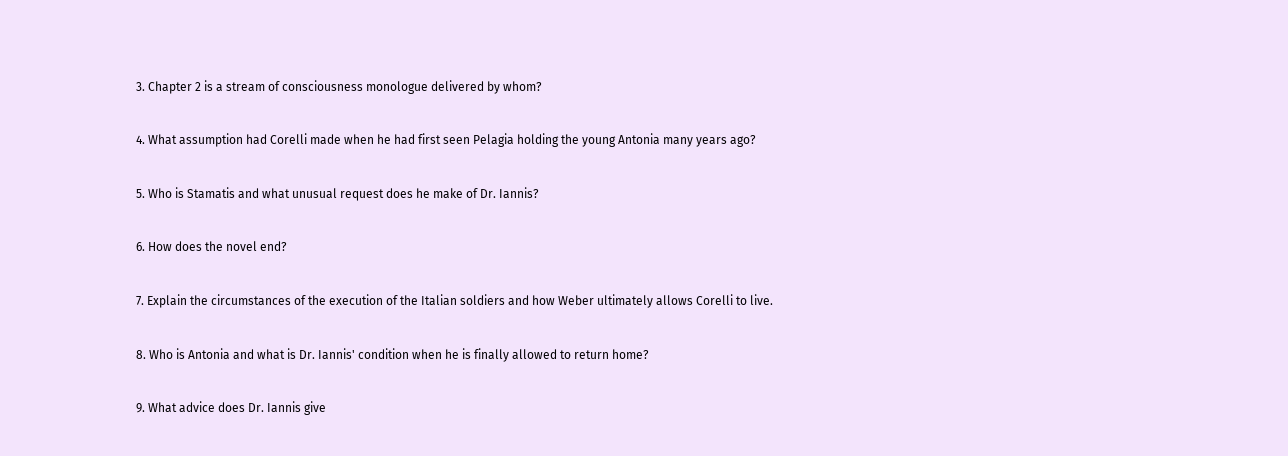3. Chapter 2 is a stream of consciousness monologue delivered by whom?

4. What assumption had Corelli made when he had first seen Pelagia holding the young Antonia many years ago?

5. Who is Stamatis and what unusual request does he make of Dr. Iannis?

6. How does the novel end?

7. Explain the circumstances of the execution of the Italian soldiers and how Weber ultimately allows Corelli to live.

8. Who is Antonia and what is Dr. Iannis' condition when he is finally allowed to return home?

9. What advice does Dr. Iannis give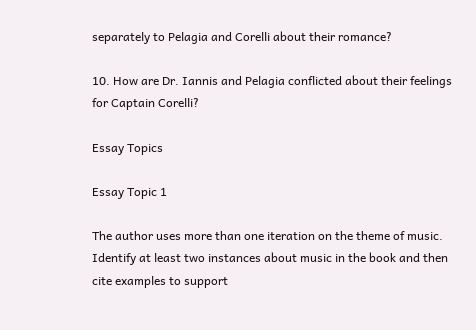separately to Pelagia and Corelli about their romance?

10. How are Dr. Iannis and Pelagia conflicted about their feelings for Captain Corelli?

Essay Topics

Essay Topic 1

The author uses more than one iteration on the theme of music. Identify at least two instances about music in the book and then cite examples to support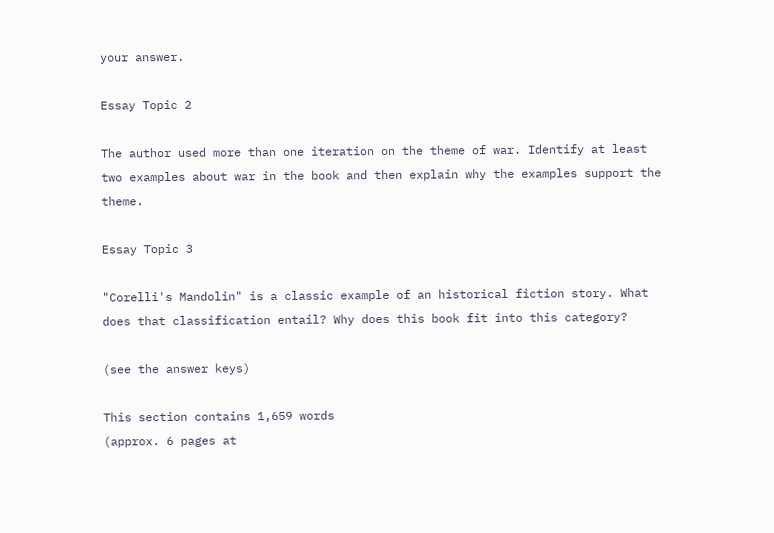your answer.

Essay Topic 2

The author used more than one iteration on the theme of war. Identify at least two examples about war in the book and then explain why the examples support the theme.

Essay Topic 3

"Corelli's Mandolin" is a classic example of an historical fiction story. What does that classification entail? Why does this book fit into this category?

(see the answer keys)

This section contains 1,659 words
(approx. 6 pages at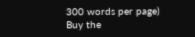300 words per page)
Buy the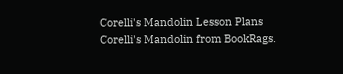Corelli's Mandolin Lesson Plans
Corelli's Mandolin from BookRags.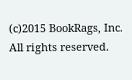(c)2015 BookRags, Inc. All rights reserved.